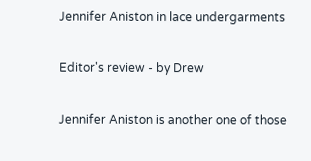Jennifer Aniston in lace undergarments

Editor's review - by Drew

Jennifer Aniston is another one of those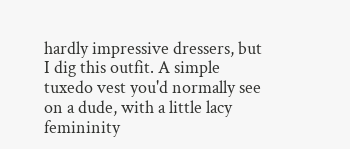hardly impressive dressers, but I dig this outfit. A simple tuxedo vest you'd normally see on a dude, with a little lacy femininity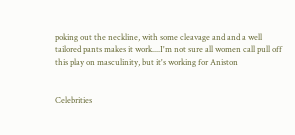poking out the neckline, with some cleavage and and a well tailored pants makes it work....I'm not sure all women call pull off this play on masculinity, but it's working for Aniston


Celebrities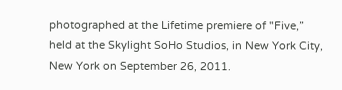photographed at the Lifetime premiere of "Five,” held at the Skylight SoHo Studios, in New York City, New York on September 26, 2011.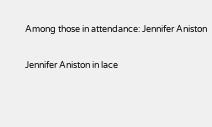Among those in attendance: Jennifer Aniston

Jennifer Aniston in lace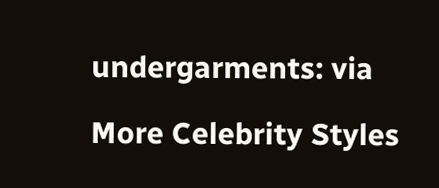undergarments: via

More Celebrity Styles